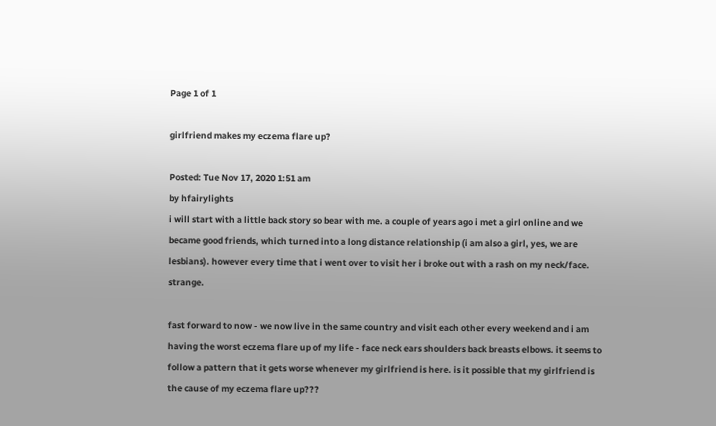Page 1 of 1

girlfriend makes my eczema flare up?

Posted: Tue Nov 17, 2020 1:51 am
by hfairylights
i will start with a little back story so bear with me. a couple of years ago i met a girl online and we became good friends, which turned into a long distance relationship (i am also a girl, yes, we are lesbians). however every time that i went over to visit her i broke out with a rash on my neck/face. strange.

fast forward to now - we now live in the same country and visit each other every weekend and i am having the worst eczema flare up of my life - face neck ears shoulders back breasts elbows. it seems to follow a pattern that it gets worse whenever my girlfriend is here. is it possible that my girlfriend is the cause of my eczema flare up???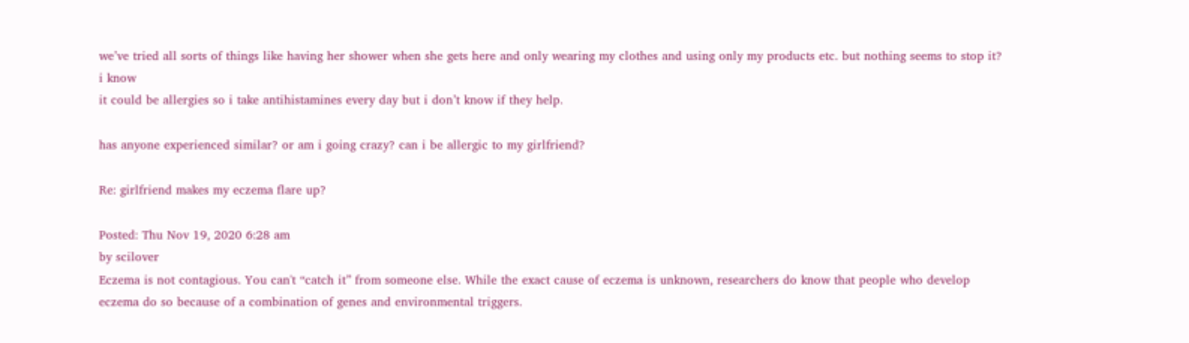we’ve tried all sorts of things like having her shower when she gets here and only wearing my clothes and using only my products etc. but nothing seems to stop it? i know
it could be allergies so i take antihistamines every day but i don’t know if they help.

has anyone experienced similar? or am i going crazy? can i be allergic to my girlfriend?

Re: girlfriend makes my eczema flare up?

Posted: Thu Nov 19, 2020 6:28 am
by scilover
Eczema is not contagious. You can't “catch it” from someone else. While the exact cause of eczema is unknown, researchers do know that people who develop eczema do so because of a combination of genes and environmental triggers.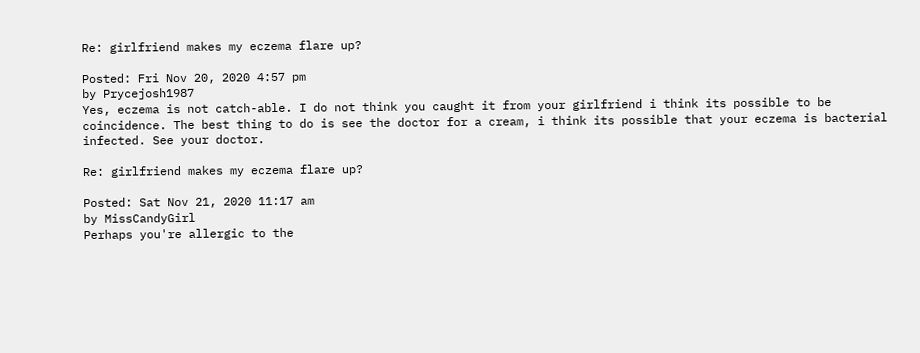Re: girlfriend makes my eczema flare up?

Posted: Fri Nov 20, 2020 4:57 pm
by Prycejosh1987
Yes, eczema is not catch-able. I do not think you caught it from your girlfriend i think its possible to be coincidence. The best thing to do is see the doctor for a cream, i think its possible that your eczema is bacterial infected. See your doctor.

Re: girlfriend makes my eczema flare up?

Posted: Sat Nov 21, 2020 11:17 am
by MissCandyGirl
Perhaps you're allergic to the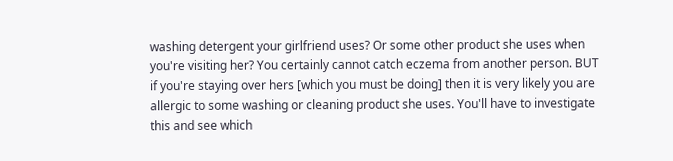washing detergent your girlfriend uses? Or some other product she uses when you're visiting her? You certainly cannot catch eczema from another person. BUT if you're staying over hers [which you must be doing] then it is very likely you are allergic to some washing or cleaning product she uses. You'll have to investigate this and see which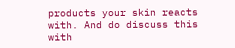products your skin reacts with. And do discuss this with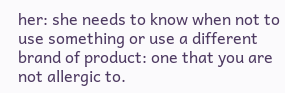her: she needs to know when not to use something or use a different brand of product: one that you are not allergic to.